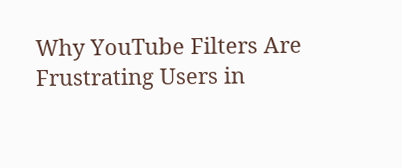Why YouTube Filters Are Frustrating Users in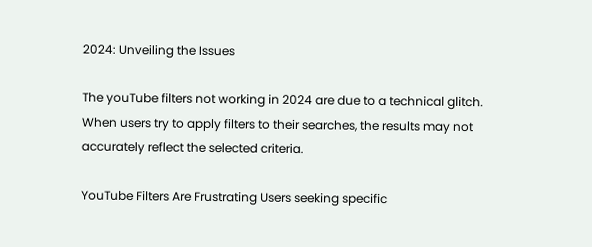2024: Unveiling the Issues

The youTube filters not working in 2024 are due to a technical glitch. When users try to apply filters to their searches, the results may not accurately reflect the selected criteria.

YouTube Filters Are Frustrating Users seeking specific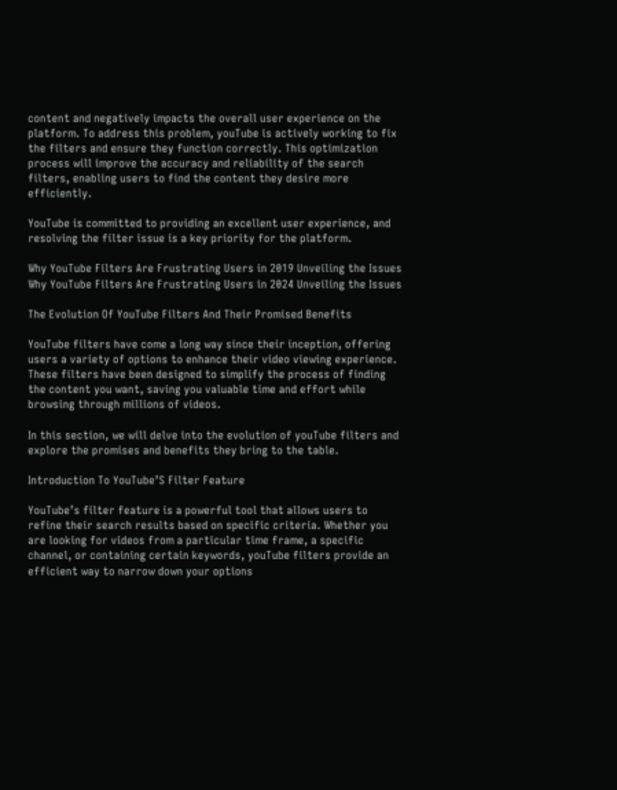content and negatively impacts the overall user experience on the platform. To address this problem, youTube is actively working to fix the filters and ensure they function correctly. This optimization process will improve the accuracy and reliability of the search filters, enabling users to find the content they desire more efficiently.

YouTube is committed to providing an excellent user experience, and resolving the filter issue is a key priority for the platform.

Why YouTube Filters Are Frustrating Users in 2019 Unveiling the Issues
Why YouTube Filters Are Frustrating Users in 2024 Unveiling the Issues

The Evolution Of YouTube Filters And Their Promised Benefits

YouTube filters have come a long way since their inception, offering users a variety of options to enhance their video viewing experience. These filters have been designed to simplify the process of finding the content you want, saving you valuable time and effort while browsing through millions of videos.

In this section, we will delve into the evolution of youTube filters and explore the promises and benefits they bring to the table.

Introduction To YouTube’S Filter Feature

YouTube’s filter feature is a powerful tool that allows users to refine their search results based on specific criteria. Whether you are looking for videos from a particular time frame, a specific channel, or containing certain keywords, youTube filters provide an efficient way to narrow down your options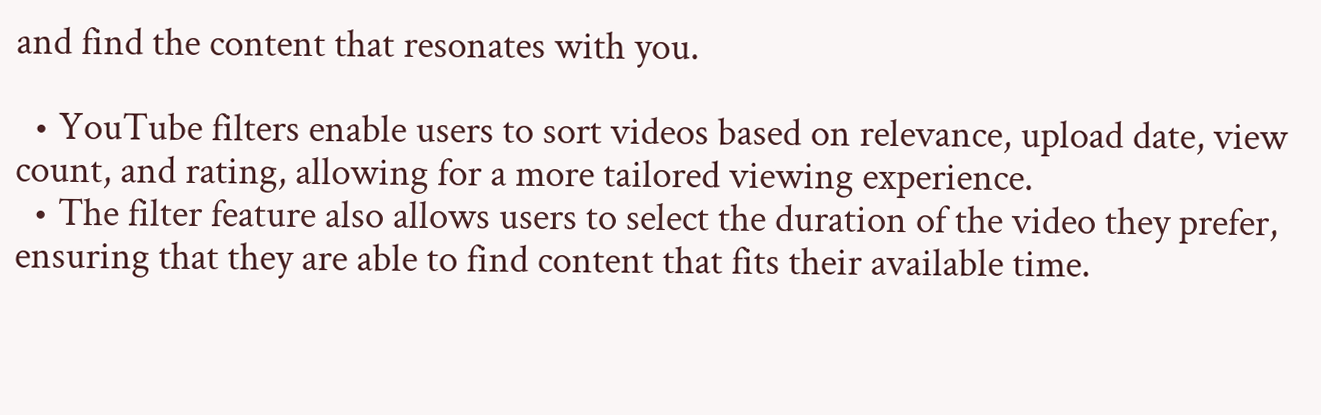and find the content that resonates with you.

  • YouTube filters enable users to sort videos based on relevance, upload date, view count, and rating, allowing for a more tailored viewing experience.
  • The filter feature also allows users to select the duration of the video they prefer, ensuring that they are able to find content that fits their available time.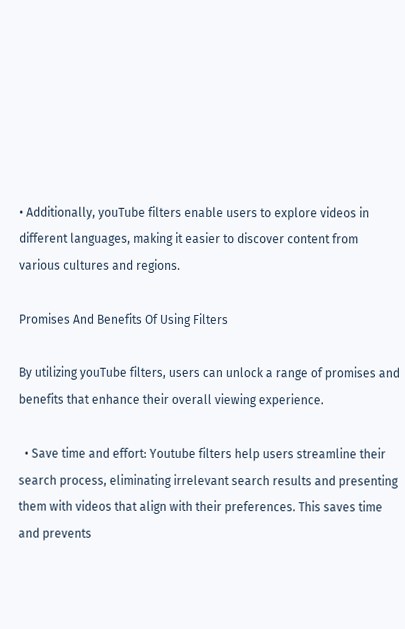• Additionally, youTube filters enable users to explore videos in different languages, making it easier to discover content from various cultures and regions.

Promises And Benefits Of Using Filters

By utilizing youTube filters, users can unlock a range of promises and benefits that enhance their overall viewing experience.

  • Save time and effort: Youtube filters help users streamline their search process, eliminating irrelevant search results and presenting them with videos that align with their preferences. This saves time and prevents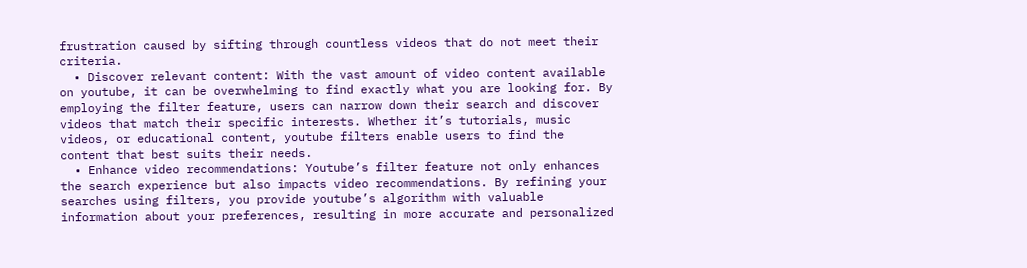frustration caused by sifting through countless videos that do not meet their criteria.
  • Discover relevant content: With the vast amount of video content available on youtube, it can be overwhelming to find exactly what you are looking for. By employing the filter feature, users can narrow down their search and discover videos that match their specific interests. Whether it’s tutorials, music videos, or educational content, youtube filters enable users to find the content that best suits their needs.
  • Enhance video recommendations: Youtube’s filter feature not only enhances the search experience but also impacts video recommendations. By refining your searches using filters, you provide youtube’s algorithm with valuable information about your preferences, resulting in more accurate and personalized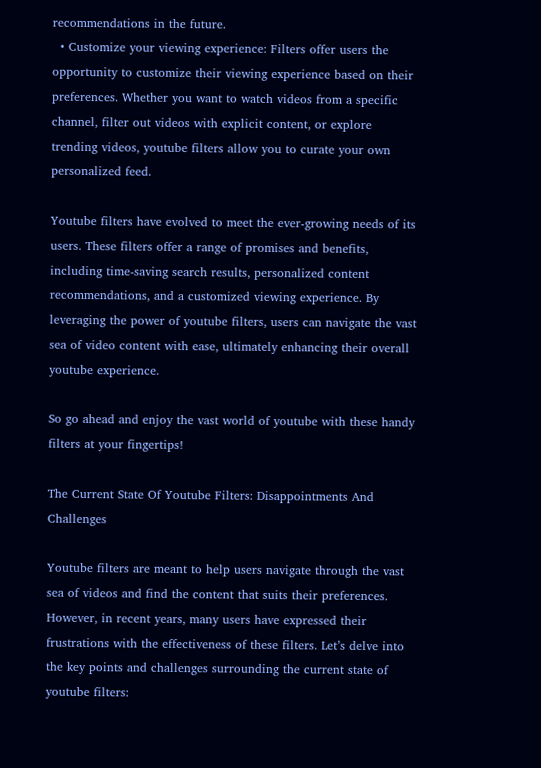recommendations in the future.
  • Customize your viewing experience: Filters offer users the opportunity to customize their viewing experience based on their preferences. Whether you want to watch videos from a specific channel, filter out videos with explicit content, or explore trending videos, youtube filters allow you to curate your own personalized feed.

Youtube filters have evolved to meet the ever-growing needs of its users. These filters offer a range of promises and benefits, including time-saving search results, personalized content recommendations, and a customized viewing experience. By leveraging the power of youtube filters, users can navigate the vast sea of video content with ease, ultimately enhancing their overall youtube experience.

So go ahead and enjoy the vast world of youtube with these handy filters at your fingertips!

The Current State Of Youtube Filters: Disappointments And Challenges

Youtube filters are meant to help users navigate through the vast sea of videos and find the content that suits their preferences. However, in recent years, many users have expressed their frustrations with the effectiveness of these filters. Let’s delve into the key points and challenges surrounding the current state of youtube filters: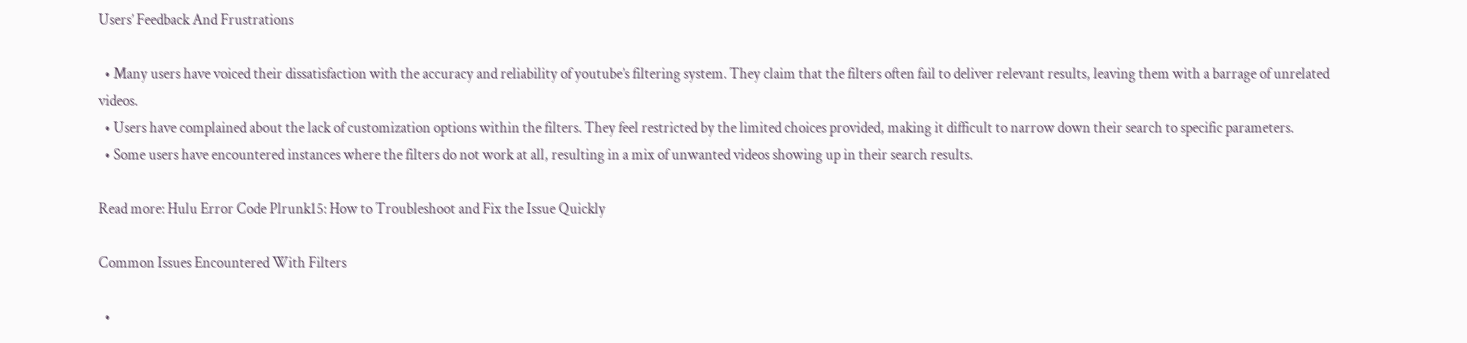Users’ Feedback And Frustrations

  • Many users have voiced their dissatisfaction with the accuracy and reliability of youtube’s filtering system. They claim that the filters often fail to deliver relevant results, leaving them with a barrage of unrelated videos.
  • Users have complained about the lack of customization options within the filters. They feel restricted by the limited choices provided, making it difficult to narrow down their search to specific parameters.
  • Some users have encountered instances where the filters do not work at all, resulting in a mix of unwanted videos showing up in their search results.

Read more: Hulu Error Code Plrunk15: How to Troubleshoot and Fix the Issue Quickly

Common Issues Encountered With Filters

  •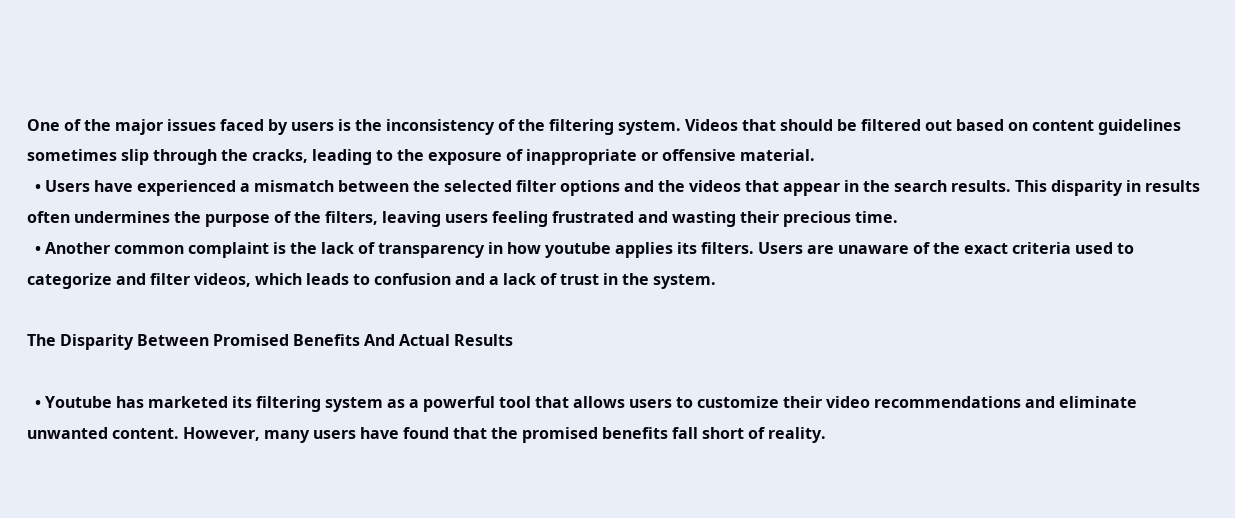One of the major issues faced by users is the inconsistency of the filtering system. Videos that should be filtered out based on content guidelines sometimes slip through the cracks, leading to the exposure of inappropriate or offensive material.
  • Users have experienced a mismatch between the selected filter options and the videos that appear in the search results. This disparity in results often undermines the purpose of the filters, leaving users feeling frustrated and wasting their precious time.
  • Another common complaint is the lack of transparency in how youtube applies its filters. Users are unaware of the exact criteria used to categorize and filter videos, which leads to confusion and a lack of trust in the system.

The Disparity Between Promised Benefits And Actual Results

  • Youtube has marketed its filtering system as a powerful tool that allows users to customize their video recommendations and eliminate unwanted content. However, many users have found that the promised benefits fall short of reality.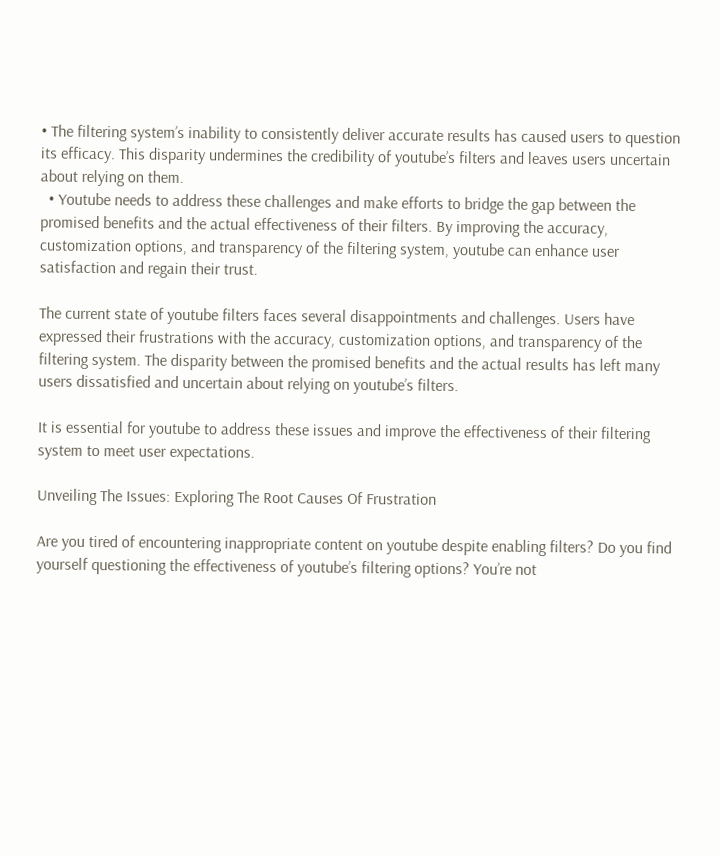• The filtering system’s inability to consistently deliver accurate results has caused users to question its efficacy. This disparity undermines the credibility of youtube’s filters and leaves users uncertain about relying on them.
  • Youtube needs to address these challenges and make efforts to bridge the gap between the promised benefits and the actual effectiveness of their filters. By improving the accuracy, customization options, and transparency of the filtering system, youtube can enhance user satisfaction and regain their trust.

The current state of youtube filters faces several disappointments and challenges. Users have expressed their frustrations with the accuracy, customization options, and transparency of the filtering system. The disparity between the promised benefits and the actual results has left many users dissatisfied and uncertain about relying on youtube’s filters.

It is essential for youtube to address these issues and improve the effectiveness of their filtering system to meet user expectations.

Unveiling The Issues: Exploring The Root Causes Of Frustration

Are you tired of encountering inappropriate content on youtube despite enabling filters? Do you find yourself questioning the effectiveness of youtube’s filtering options? You’re not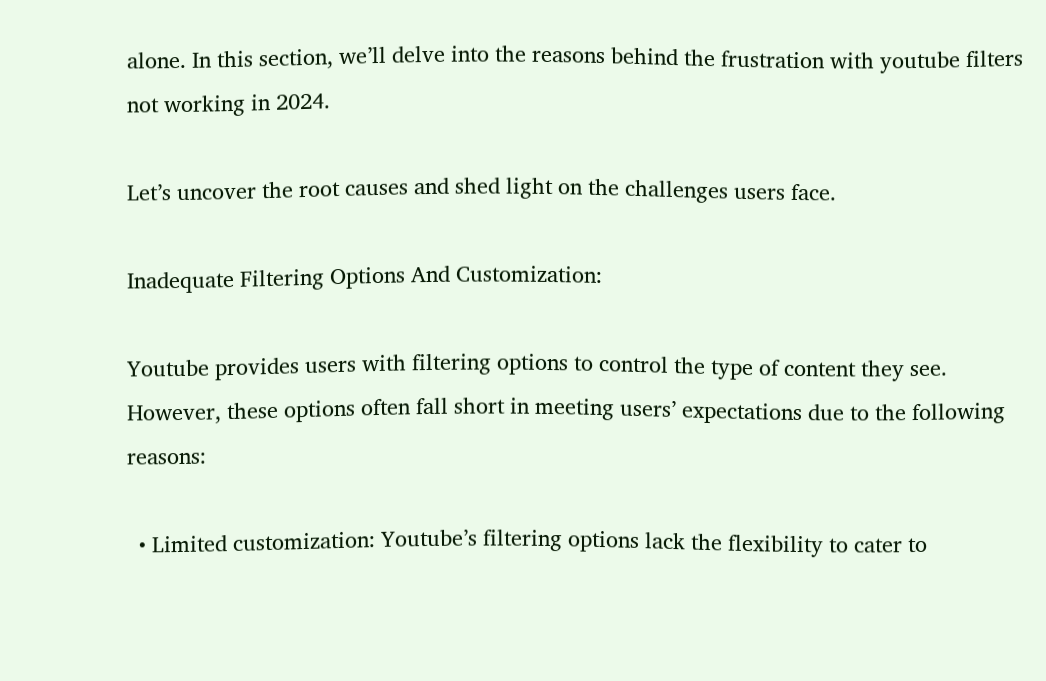alone. In this section, we’ll delve into the reasons behind the frustration with youtube filters not working in 2024.

Let’s uncover the root causes and shed light on the challenges users face.

Inadequate Filtering Options And Customization:

Youtube provides users with filtering options to control the type of content they see. However, these options often fall short in meeting users’ expectations due to the following reasons:

  • Limited customization: Youtube’s filtering options lack the flexibility to cater to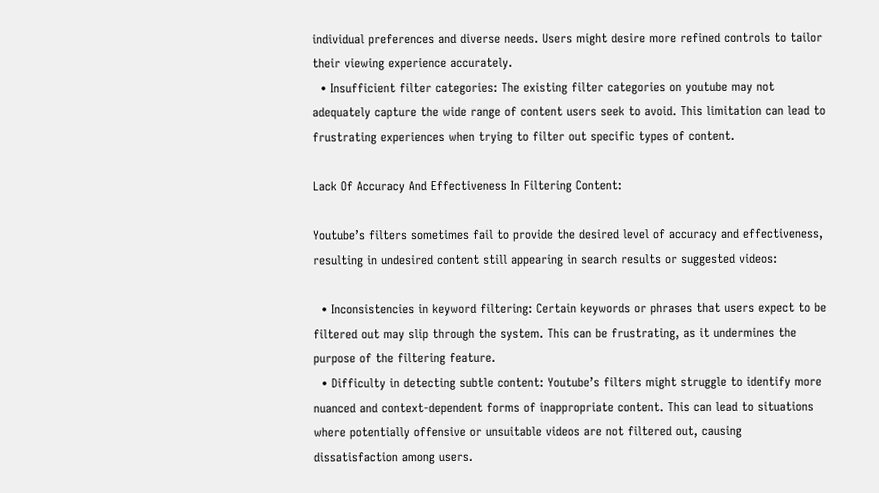individual preferences and diverse needs. Users might desire more refined controls to tailor their viewing experience accurately.
  • Insufficient filter categories: The existing filter categories on youtube may not adequately capture the wide range of content users seek to avoid. This limitation can lead to frustrating experiences when trying to filter out specific types of content.

Lack Of Accuracy And Effectiveness In Filtering Content:

Youtube’s filters sometimes fail to provide the desired level of accuracy and effectiveness, resulting in undesired content still appearing in search results or suggested videos:

  • Inconsistencies in keyword filtering: Certain keywords or phrases that users expect to be filtered out may slip through the system. This can be frustrating, as it undermines the purpose of the filtering feature.
  • Difficulty in detecting subtle content: Youtube’s filters might struggle to identify more nuanced and context-dependent forms of inappropriate content. This can lead to situations where potentially offensive or unsuitable videos are not filtered out, causing dissatisfaction among users.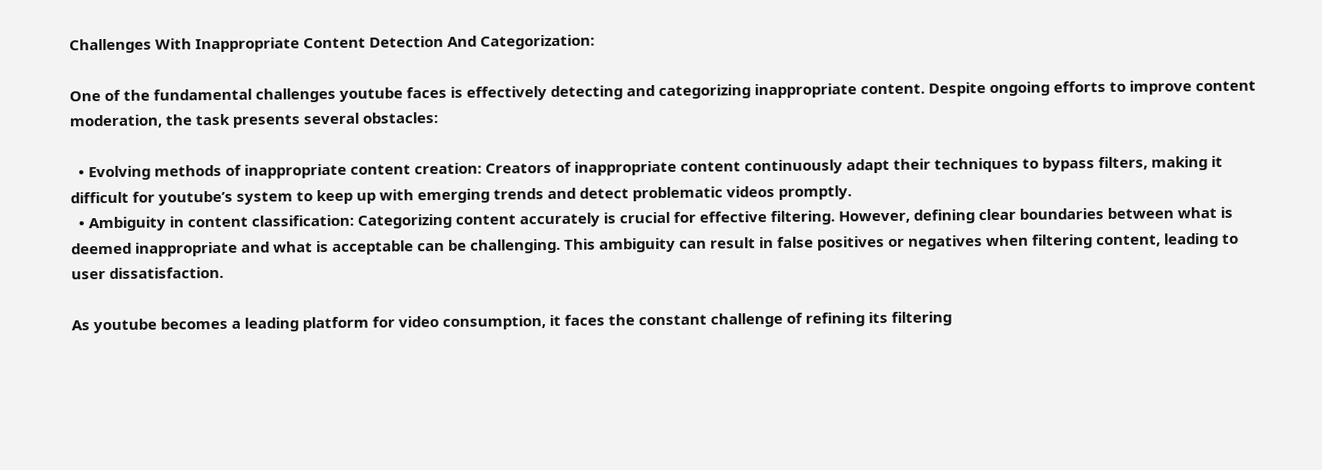Challenges With Inappropriate Content Detection And Categorization:

One of the fundamental challenges youtube faces is effectively detecting and categorizing inappropriate content. Despite ongoing efforts to improve content moderation, the task presents several obstacles:

  • Evolving methods of inappropriate content creation: Creators of inappropriate content continuously adapt their techniques to bypass filters, making it difficult for youtube’s system to keep up with emerging trends and detect problematic videos promptly.
  • Ambiguity in content classification: Categorizing content accurately is crucial for effective filtering. However, defining clear boundaries between what is deemed inappropriate and what is acceptable can be challenging. This ambiguity can result in false positives or negatives when filtering content, leading to user dissatisfaction.

As youtube becomes a leading platform for video consumption, it faces the constant challenge of refining its filtering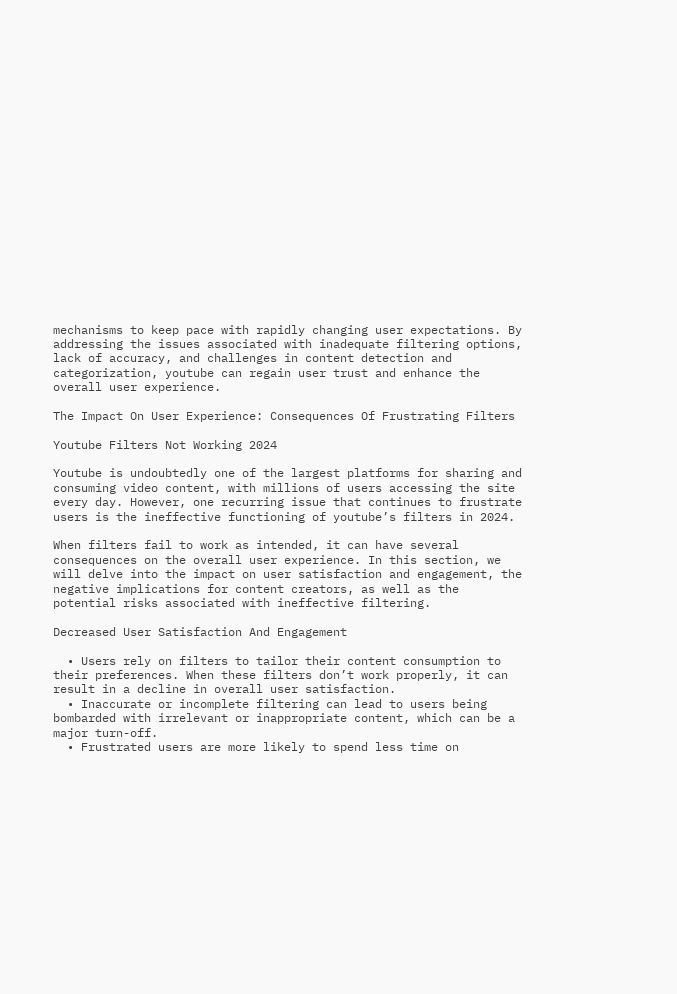mechanisms to keep pace with rapidly changing user expectations. By addressing the issues associated with inadequate filtering options, lack of accuracy, and challenges in content detection and categorization, youtube can regain user trust and enhance the overall user experience.

The Impact On User Experience: Consequences Of Frustrating Filters

Youtube Filters Not Working 2024

Youtube is undoubtedly one of the largest platforms for sharing and consuming video content, with millions of users accessing the site every day. However, one recurring issue that continues to frustrate users is the ineffective functioning of youtube’s filters in 2024.

When filters fail to work as intended, it can have several consequences on the overall user experience. In this section, we will delve into the impact on user satisfaction and engagement, the negative implications for content creators, as well as the potential risks associated with ineffective filtering.

Decreased User Satisfaction And Engagement

  • Users rely on filters to tailor their content consumption to their preferences. When these filters don’t work properly, it can result in a decline in overall user satisfaction.
  • Inaccurate or incomplete filtering can lead to users being bombarded with irrelevant or inappropriate content, which can be a major turn-off.
  • Frustrated users are more likely to spend less time on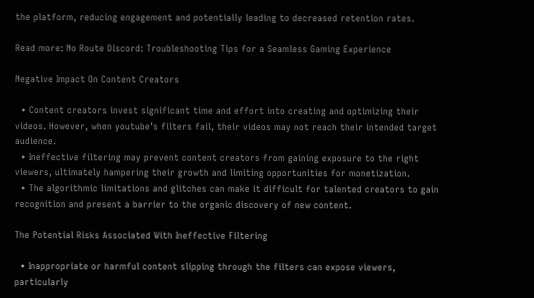the platform, reducing engagement and potentially leading to decreased retention rates.

Read more: No Route Discord: Troubleshooting Tips for a Seamless Gaming Experience

Negative Impact On Content Creators

  • Content creators invest significant time and effort into creating and optimizing their videos. However, when youtube’s filters fail, their videos may not reach their intended target audience.
  • Ineffective filtering may prevent content creators from gaining exposure to the right viewers, ultimately hampering their growth and limiting opportunities for monetization.
  • The algorithmic limitations and glitches can make it difficult for talented creators to gain recognition and present a barrier to the organic discovery of new content.

The Potential Risks Associated With Ineffective Filtering

  • Inappropriate or harmful content slipping through the filters can expose viewers, particularly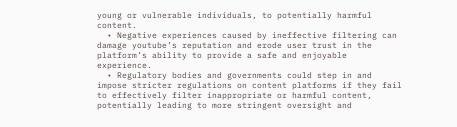young or vulnerable individuals, to potentially harmful content.
  • Negative experiences caused by ineffective filtering can damage youtube’s reputation and erode user trust in the platform’s ability to provide a safe and enjoyable experience.
  • Regulatory bodies and governments could step in and impose stricter regulations on content platforms if they fail to effectively filter inappropriate or harmful content, potentially leading to more stringent oversight and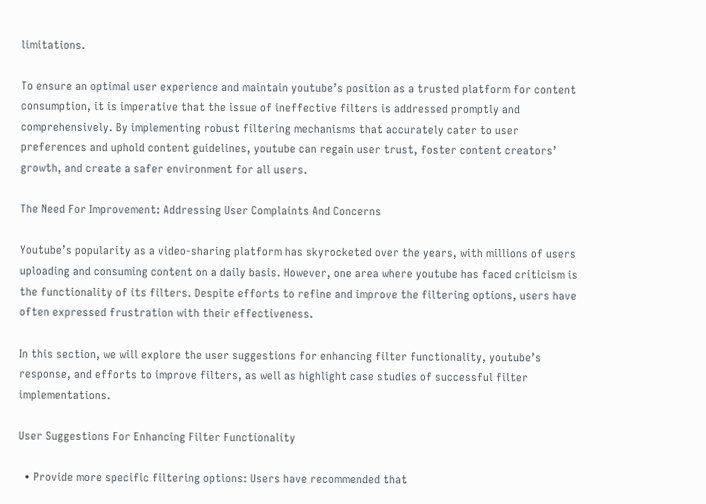limitations.

To ensure an optimal user experience and maintain youtube’s position as a trusted platform for content consumption, it is imperative that the issue of ineffective filters is addressed promptly and comprehensively. By implementing robust filtering mechanisms that accurately cater to user preferences and uphold content guidelines, youtube can regain user trust, foster content creators’ growth, and create a safer environment for all users.

The Need For Improvement: Addressing User Complaints And Concerns

Youtube’s popularity as a video-sharing platform has skyrocketed over the years, with millions of users uploading and consuming content on a daily basis. However, one area where youtube has faced criticism is the functionality of its filters. Despite efforts to refine and improve the filtering options, users have often expressed frustration with their effectiveness.

In this section, we will explore the user suggestions for enhancing filter functionality, youtube’s response, and efforts to improve filters, as well as highlight case studies of successful filter implementations.

User Suggestions For Enhancing Filter Functionality

  • Provide more specific filtering options: Users have recommended that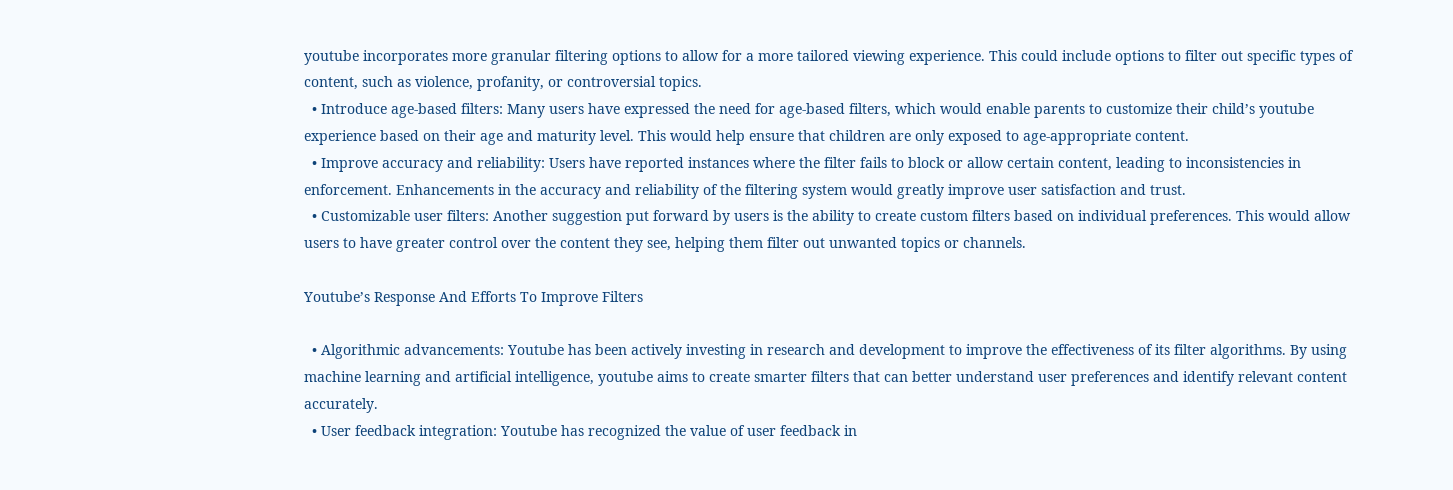youtube incorporates more granular filtering options to allow for a more tailored viewing experience. This could include options to filter out specific types of content, such as violence, profanity, or controversial topics.
  • Introduce age-based filters: Many users have expressed the need for age-based filters, which would enable parents to customize their child’s youtube experience based on their age and maturity level. This would help ensure that children are only exposed to age-appropriate content.
  • Improve accuracy and reliability: Users have reported instances where the filter fails to block or allow certain content, leading to inconsistencies in enforcement. Enhancements in the accuracy and reliability of the filtering system would greatly improve user satisfaction and trust.
  • Customizable user filters: Another suggestion put forward by users is the ability to create custom filters based on individual preferences. This would allow users to have greater control over the content they see, helping them filter out unwanted topics or channels.

Youtube’s Response And Efforts To Improve Filters

  • Algorithmic advancements: Youtube has been actively investing in research and development to improve the effectiveness of its filter algorithms. By using machine learning and artificial intelligence, youtube aims to create smarter filters that can better understand user preferences and identify relevant content accurately.
  • User feedback integration: Youtube has recognized the value of user feedback in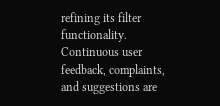refining its filter functionality. Continuous user feedback, complaints, and suggestions are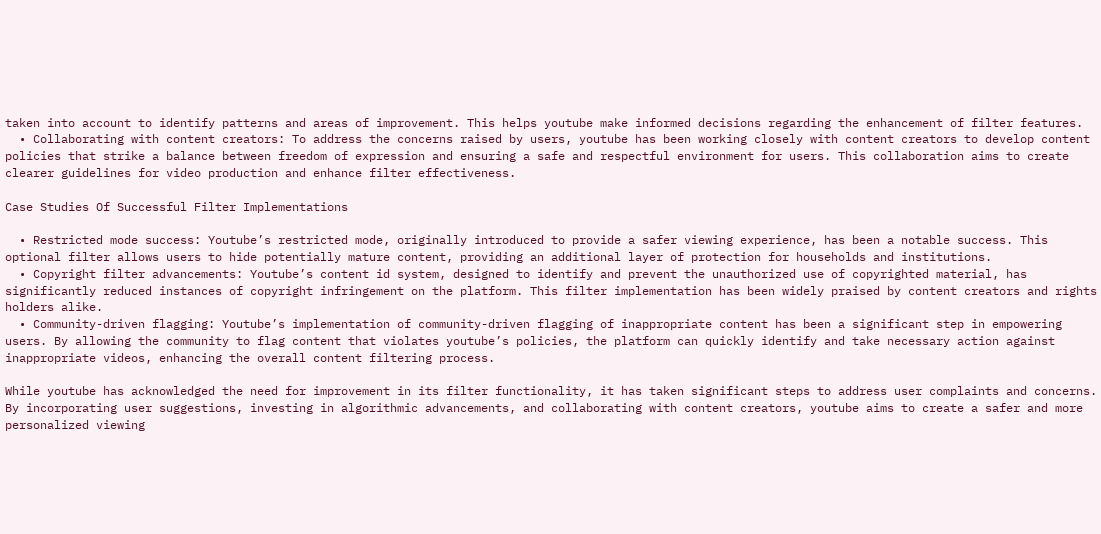taken into account to identify patterns and areas of improvement. This helps youtube make informed decisions regarding the enhancement of filter features.
  • Collaborating with content creators: To address the concerns raised by users, youtube has been working closely with content creators to develop content policies that strike a balance between freedom of expression and ensuring a safe and respectful environment for users. This collaboration aims to create clearer guidelines for video production and enhance filter effectiveness.

Case Studies Of Successful Filter Implementations

  • Restricted mode success: Youtube’s restricted mode, originally introduced to provide a safer viewing experience, has been a notable success. This optional filter allows users to hide potentially mature content, providing an additional layer of protection for households and institutions.
  • Copyright filter advancements: Youtube’s content id system, designed to identify and prevent the unauthorized use of copyrighted material, has significantly reduced instances of copyright infringement on the platform. This filter implementation has been widely praised by content creators and rights holders alike.
  • Community-driven flagging: Youtube’s implementation of community-driven flagging of inappropriate content has been a significant step in empowering users. By allowing the community to flag content that violates youtube’s policies, the platform can quickly identify and take necessary action against inappropriate videos, enhancing the overall content filtering process.

While youtube has acknowledged the need for improvement in its filter functionality, it has taken significant steps to address user complaints and concerns. By incorporating user suggestions, investing in algorithmic advancements, and collaborating with content creators, youtube aims to create a safer and more personalized viewing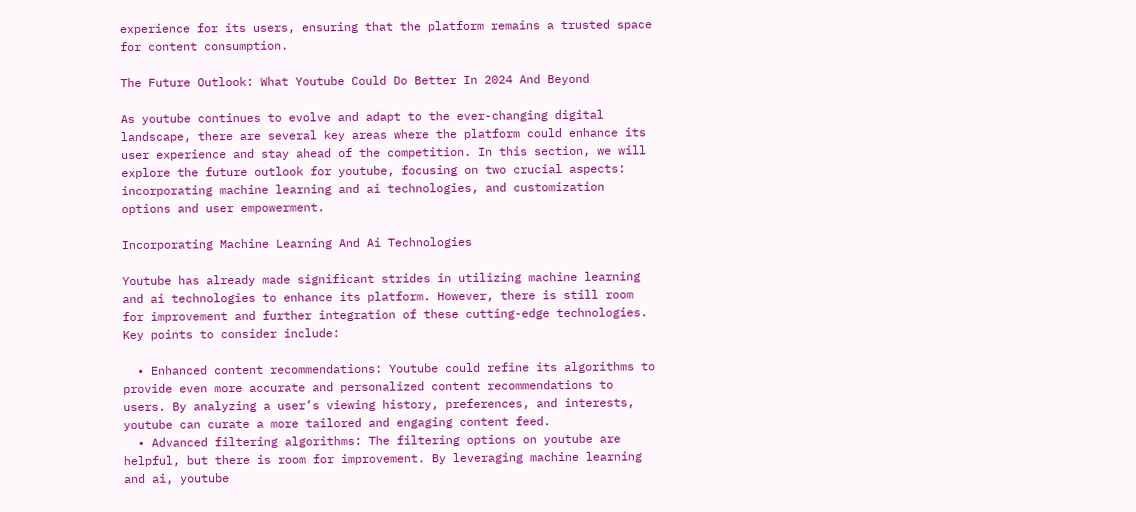experience for its users, ensuring that the platform remains a trusted space for content consumption.

The Future Outlook: What Youtube Could Do Better In 2024 And Beyond

As youtube continues to evolve and adapt to the ever-changing digital landscape, there are several key areas where the platform could enhance its user experience and stay ahead of the competition. In this section, we will explore the future outlook for youtube, focusing on two crucial aspects: incorporating machine learning and ai technologies, and customization options and user empowerment.

Incorporating Machine Learning And Ai Technologies

Youtube has already made significant strides in utilizing machine learning and ai technologies to enhance its platform. However, there is still room for improvement and further integration of these cutting-edge technologies. Key points to consider include:

  • Enhanced content recommendations: Youtube could refine its algorithms to provide even more accurate and personalized content recommendations to users. By analyzing a user’s viewing history, preferences, and interests, youtube can curate a more tailored and engaging content feed.
  • Advanced filtering algorithms: The filtering options on youtube are helpful, but there is room for improvement. By leveraging machine learning and ai, youtube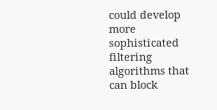could develop more sophisticated filtering algorithms that can block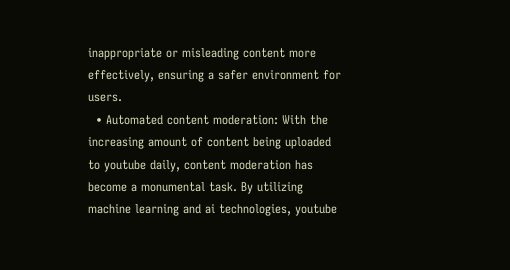inappropriate or misleading content more effectively, ensuring a safer environment for users.
  • Automated content moderation: With the increasing amount of content being uploaded to youtube daily, content moderation has become a monumental task. By utilizing machine learning and ai technologies, youtube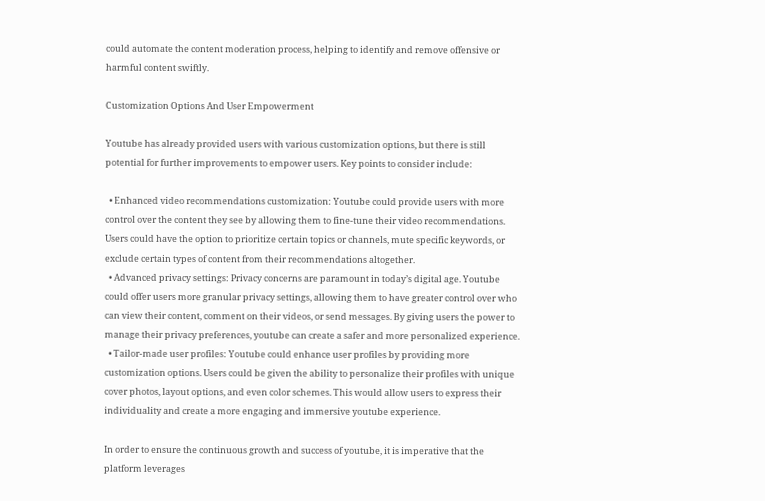could automate the content moderation process, helping to identify and remove offensive or harmful content swiftly.

Customization Options And User Empowerment

Youtube has already provided users with various customization options, but there is still potential for further improvements to empower users. Key points to consider include:

  • Enhanced video recommendations customization: Youtube could provide users with more control over the content they see by allowing them to fine-tune their video recommendations. Users could have the option to prioritize certain topics or channels, mute specific keywords, or exclude certain types of content from their recommendations altogether.
  • Advanced privacy settings: Privacy concerns are paramount in today’s digital age. Youtube could offer users more granular privacy settings, allowing them to have greater control over who can view their content, comment on their videos, or send messages. By giving users the power to manage their privacy preferences, youtube can create a safer and more personalized experience.
  • Tailor-made user profiles: Youtube could enhance user profiles by providing more customization options. Users could be given the ability to personalize their profiles with unique cover photos, layout options, and even color schemes. This would allow users to express their individuality and create a more engaging and immersive youtube experience.

In order to ensure the continuous growth and success of youtube, it is imperative that the platform leverages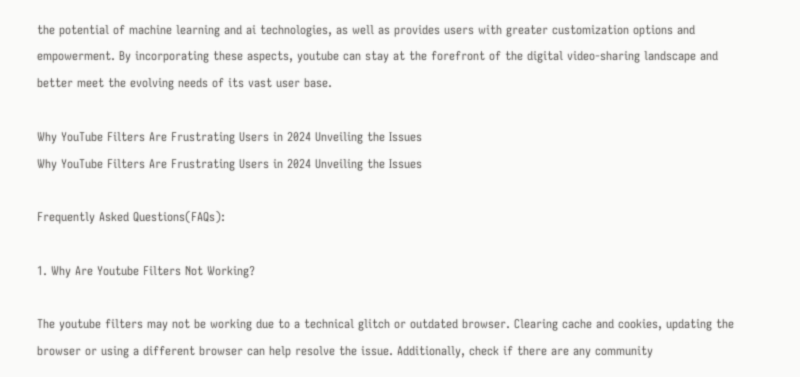the potential of machine learning and ai technologies, as well as provides users with greater customization options and empowerment. By incorporating these aspects, youtube can stay at the forefront of the digital video-sharing landscape and better meet the evolving needs of its vast user base.

Why YouTube Filters Are Frustrating Users in 2024 Unveiling the Issues
Why YouTube Filters Are Frustrating Users in 2024 Unveiling the Issues

Frequently Asked Questions(FAQs):

1. Why Are Youtube Filters Not Working?

The youtube filters may not be working due to a technical glitch or outdated browser. Clearing cache and cookies, updating the browser or using a different browser can help resolve the issue. Additionally, check if there are any community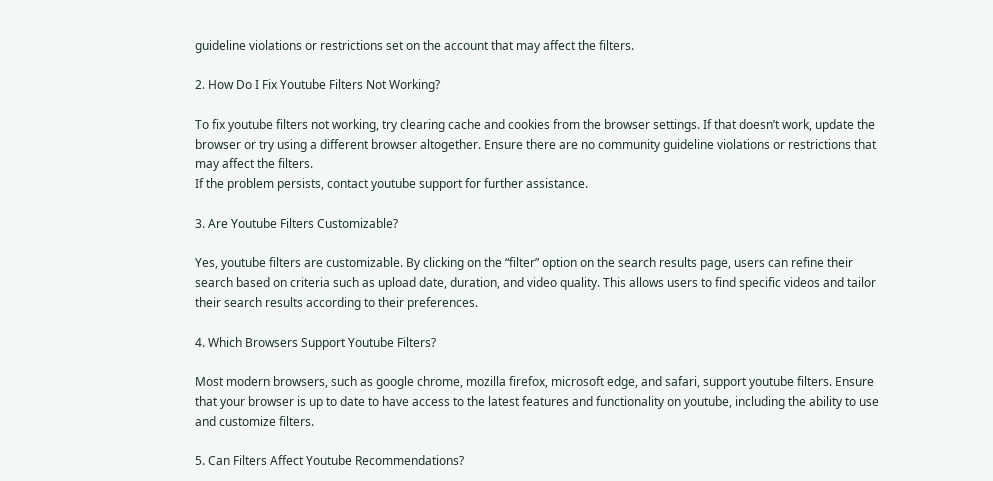guideline violations or restrictions set on the account that may affect the filters.

2. How Do I Fix Youtube Filters Not Working?

To fix youtube filters not working, try clearing cache and cookies from the browser settings. If that doesn’t work, update the browser or try using a different browser altogether. Ensure there are no community guideline violations or restrictions that may affect the filters.
If the problem persists, contact youtube support for further assistance.

3. Are Youtube Filters Customizable?

Yes, youtube filters are customizable. By clicking on the “filter” option on the search results page, users can refine their search based on criteria such as upload date, duration, and video quality. This allows users to find specific videos and tailor their search results according to their preferences.

4. Which Browsers Support Youtube Filters?

Most modern browsers, such as google chrome, mozilla firefox, microsoft edge, and safari, support youtube filters. Ensure that your browser is up to date to have access to the latest features and functionality on youtube, including the ability to use and customize filters.

5. Can Filters Affect Youtube Recommendations?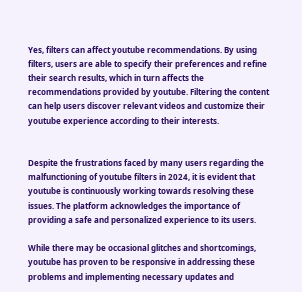Yes, filters can affect youtube recommendations. By using filters, users are able to specify their preferences and refine their search results, which in turn affects the recommendations provided by youtube. Filtering the content can help users discover relevant videos and customize their youtube experience according to their interests.


Despite the frustrations faced by many users regarding the malfunctioning of youtube filters in 2024, it is evident that youtube is continuously working towards resolving these issues. The platform acknowledges the importance of providing a safe and personalized experience to its users.

While there may be occasional glitches and shortcomings, youtube has proven to be responsive in addressing these problems and implementing necessary updates and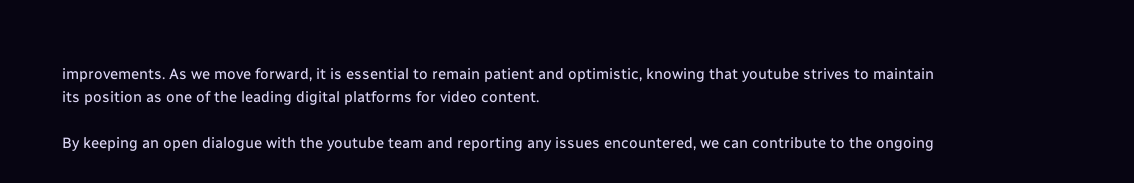improvements. As we move forward, it is essential to remain patient and optimistic, knowing that youtube strives to maintain its position as one of the leading digital platforms for video content.

By keeping an open dialogue with the youtube team and reporting any issues encountered, we can contribute to the ongoing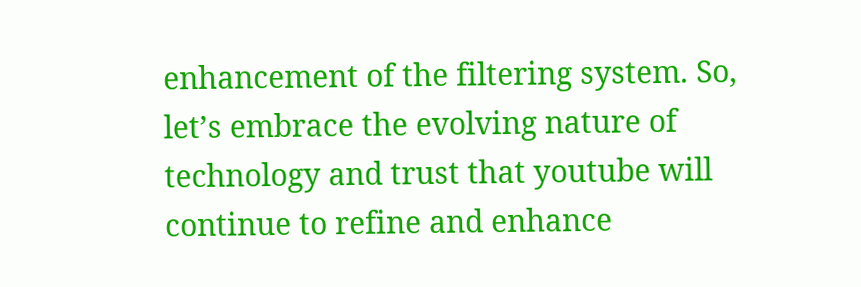enhancement of the filtering system. So, let’s embrace the evolving nature of technology and trust that youtube will continue to refine and enhance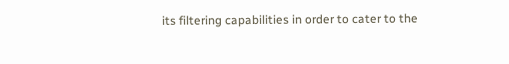its filtering capabilities in order to cater to the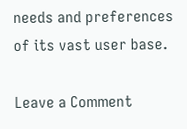needs and preferences of its vast user base.

Leave a Comment